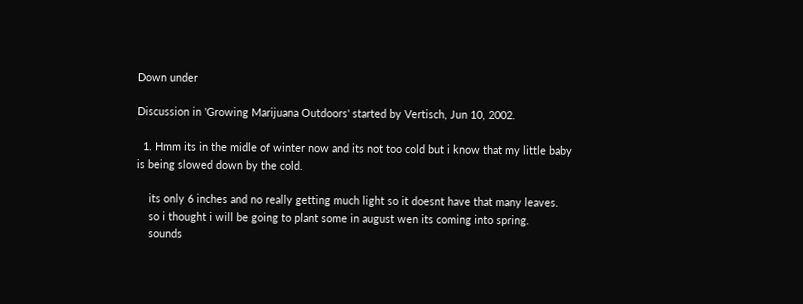Down under

Discussion in 'Growing Marijuana Outdoors' started by Vertisch, Jun 10, 2002.

  1. Hmm its in the midle of winter now and its not too cold but i know that my little baby is being slowed down by the cold.

    its only 6 inches and no really getting much light so it doesnt have that many leaves.
    so i thought i will be going to plant some in august wen its coming into spring.
    sounds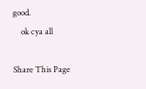good.
    ok cya all

Share This Page